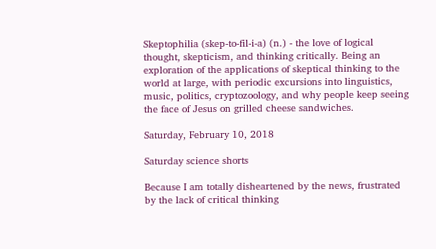Skeptophilia (skep-to-fil-i-a) (n.) - the love of logical thought, skepticism, and thinking critically. Being an exploration of the applications of skeptical thinking to the world at large, with periodic excursions into linguistics, music, politics, cryptozoology, and why people keep seeing the face of Jesus on grilled cheese sandwiches.

Saturday, February 10, 2018

Saturday science shorts

Because I am totally disheartened by the news, frustrated by the lack of critical thinking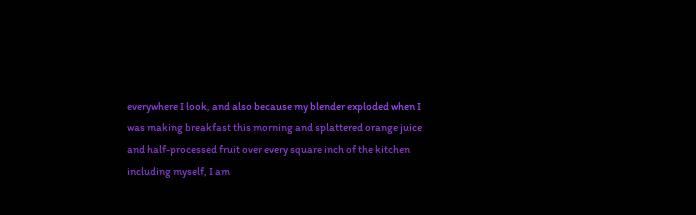everywhere I look, and also because my blender exploded when I was making breakfast this morning and splattered orange juice and half-processed fruit over every square inch of the kitchen including myself, I am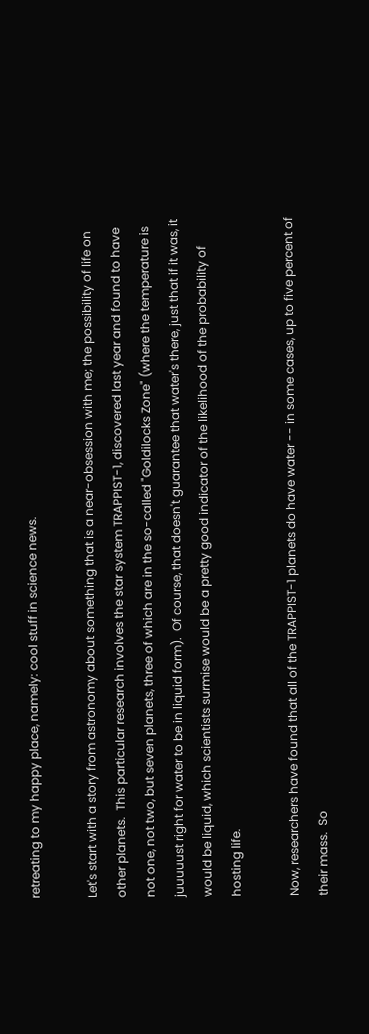retreating to my happy place, namely: cool stuff in science news.

Let's start with a story from astronomy about something that is a near-obsession with me; the possibility of life on other planets.  This particular research involves the star system TRAPPIST-1, discovered last year and found to have not one, not two, but seven planets, three of which are in the so-called "Goldilocks Zone" (where the temperature is juuuuust right for water to be in liquid form).  Of course, that doesn't guarantee that water's there, just that if it was, it would be liquid, which scientists surmise would be a pretty good indicator of the likelihood of the probability of hosting life.

Now, researchers have found that all of the TRAPPIST-1 planets do have water -- in some cases, up to five percent of their mass.  So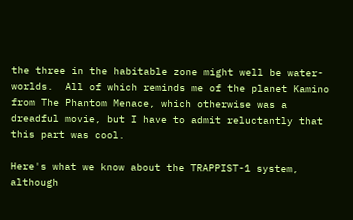the three in the habitable zone might well be water-worlds.  All of which reminds me of the planet Kamino from The Phantom Menace, which otherwise was a dreadful movie, but I have to admit reluctantly that this part was cool.

Here's what we know about the TRAPPIST-1 system, although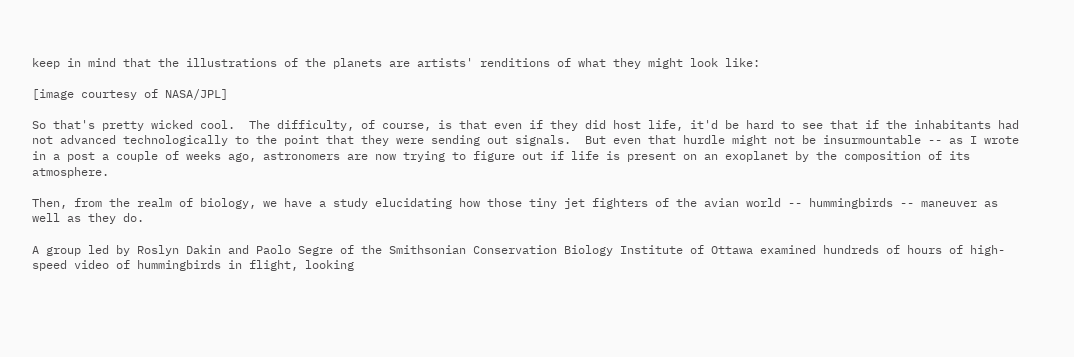keep in mind that the illustrations of the planets are artists' renditions of what they might look like:

[image courtesy of NASA/JPL]

So that's pretty wicked cool.  The difficulty, of course, is that even if they did host life, it'd be hard to see that if the inhabitants had not advanced technologically to the point that they were sending out signals.  But even that hurdle might not be insurmountable -- as I wrote in a post a couple of weeks ago, astronomers are now trying to figure out if life is present on an exoplanet by the composition of its atmosphere.

Then, from the realm of biology, we have a study elucidating how those tiny jet fighters of the avian world -- hummingbirds -- maneuver as well as they do.

A group led by Roslyn Dakin and Paolo Segre of the Smithsonian Conservation Biology Institute of Ottawa examined hundreds of hours of high-speed video of hummingbirds in flight, looking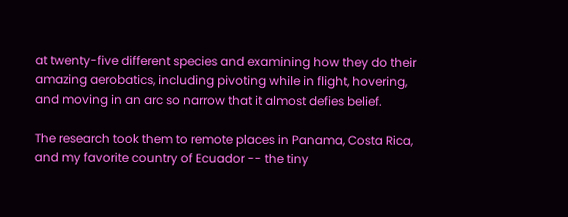at twenty-five different species and examining how they do their amazing aerobatics, including pivoting while in flight, hovering, and moving in an arc so narrow that it almost defies belief.

The research took them to remote places in Panama, Costa Rica, and my favorite country of Ecuador -- the tiny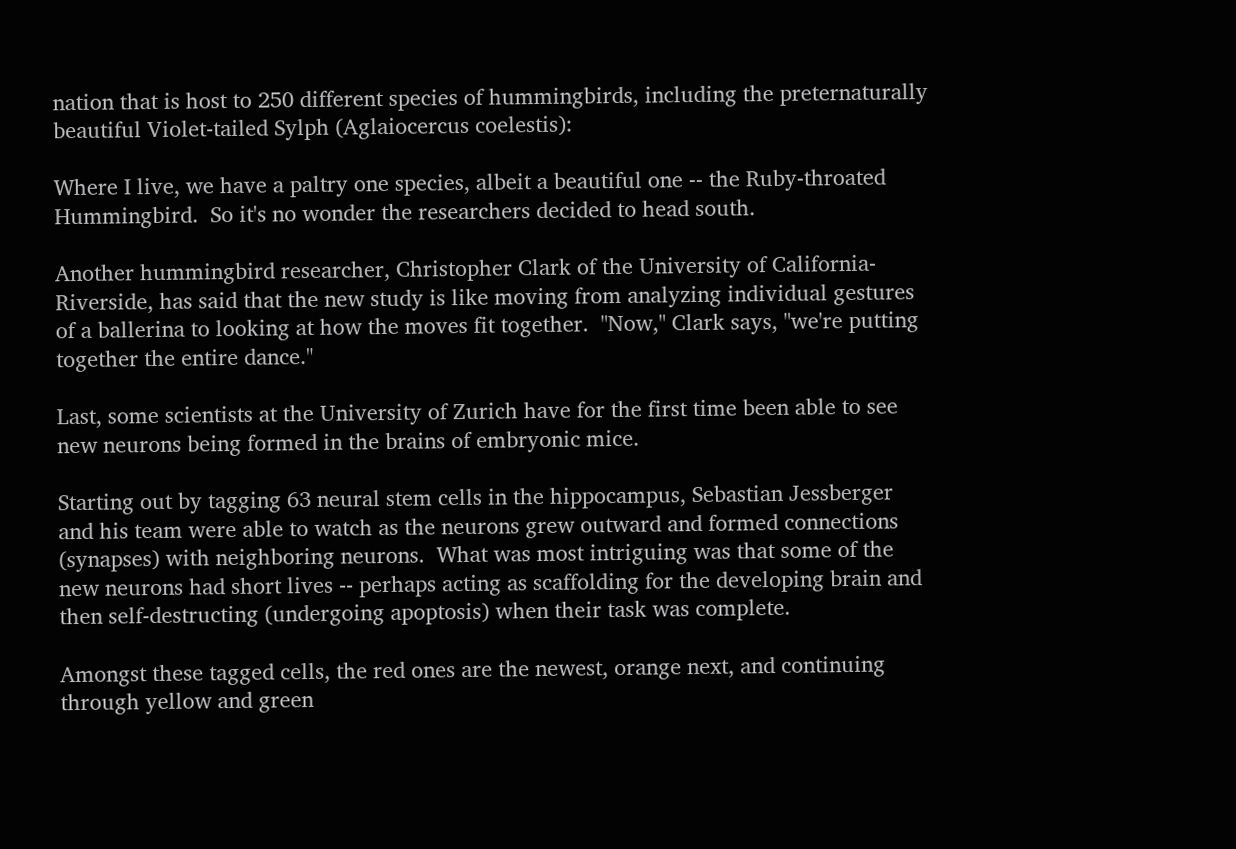nation that is host to 250 different species of hummingbirds, including the preternaturally beautiful Violet-tailed Sylph (Aglaiocercus coelestis):

Where I live, we have a paltry one species, albeit a beautiful one -- the Ruby-throated Hummingbird.  So it's no wonder the researchers decided to head south.

Another hummingbird researcher, Christopher Clark of the University of California-Riverside, has said that the new study is like moving from analyzing individual gestures of a ballerina to looking at how the moves fit together.  "Now," Clark says, "we're putting together the entire dance."

Last, some scientists at the University of Zurich have for the first time been able to see new neurons being formed in the brains of embryonic mice.

Starting out by tagging 63 neural stem cells in the hippocampus, Sebastian Jessberger and his team were able to watch as the neurons grew outward and formed connections (synapses) with neighboring neurons.  What was most intriguing was that some of the new neurons had short lives -- perhaps acting as scaffolding for the developing brain and then self-destructing (undergoing apoptosis) when their task was complete.

Amongst these tagged cells, the red ones are the newest, orange next, and continuing through yellow and green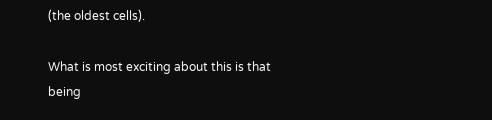(the oldest cells).

What is most exciting about this is that being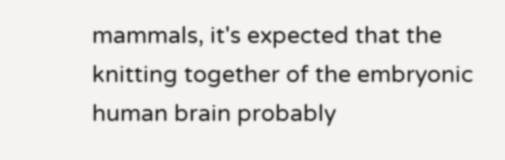mammals, it's expected that the knitting together of the embryonic human brain probably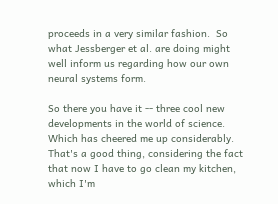proceeds in a very similar fashion.  So what Jessberger et al. are doing might well inform us regarding how our own neural systems form.

So there you have it -- three cool new developments in the world of science.  Which has cheered me up considerably.  That's a good thing, considering the fact that now I have to go clean my kitchen, which I'm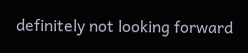definitely not looking forward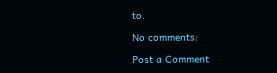to.

No comments:

Post a Comment